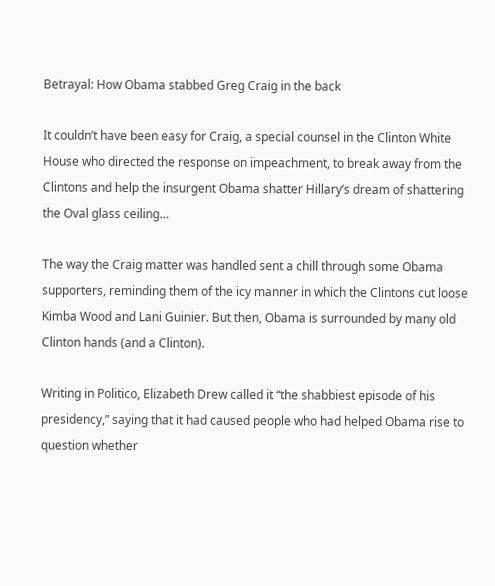Betrayal: How Obama stabbed Greg Craig in the back

It couldn’t have been easy for Craig, a special counsel in the Clinton White House who directed the response on impeachment, to break away from the Clintons and help the insurgent Obama shatter Hillary’s dream of shattering the Oval glass ceiling…

The way the Craig matter was handled sent a chill through some Obama supporters, reminding them of the icy manner in which the Clintons cut loose Kimba Wood and Lani Guinier. But then, Obama is surrounded by many old Clinton hands (and a Clinton).

Writing in Politico, Elizabeth Drew called it “the shabbiest episode of his presidency,” saying that it had caused people who had helped Obama rise to question whether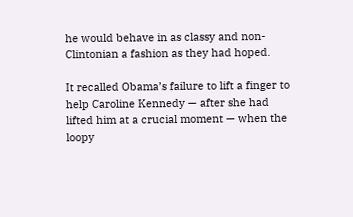he would behave in as classy and non-Clintonian a fashion as they had hoped.

It recalled Obama’s failure to lift a finger to help Caroline Kennedy — after she had lifted him at a crucial moment — when the loopy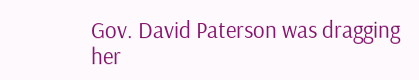Gov. David Paterson was dragging her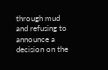through mud and refusing to announce a decision on the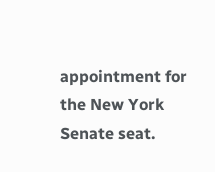appointment for the New York Senate seat.